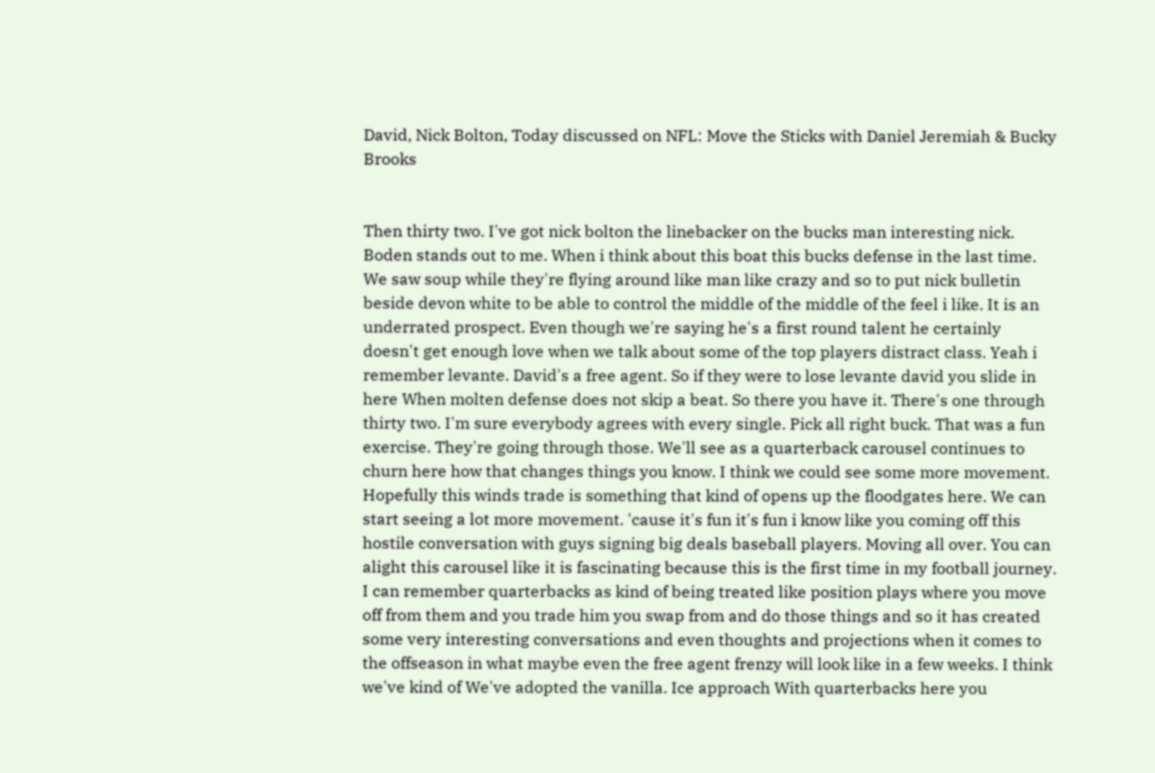David, Nick Bolton, Today discussed on NFL: Move the Sticks with Daniel Jeremiah & Bucky Brooks


Then thirty two. I've got nick bolton the linebacker on the bucks man interesting nick. Boden stands out to me. When i think about this boat this bucks defense in the last time. We saw soup while they're flying around like man like crazy and so to put nick bulletin beside devon white to be able to control the middle of the middle of the feel i like. It is an underrated prospect. Even though we're saying he's a first round talent he certainly doesn't get enough love when we talk about some of the top players distract class. Yeah i remember levante. David's a free agent. So if they were to lose levante david you slide in here When molten defense does not skip a beat. So there you have it. There's one through thirty two. I'm sure everybody agrees with every single. Pick all right buck. That was a fun exercise. They're going through those. We'll see as a quarterback carousel continues to churn here how that changes things you know. I think we could see some more movement. Hopefully this winds trade is something that kind of opens up the floodgates here. We can start seeing a lot more movement. 'cause it's fun it's fun i know like you coming off this hostile conversation with guys signing big deals baseball players. Moving all over. You can alight this carousel like it is fascinating because this is the first time in my football journey. I can remember quarterbacks as kind of being treated like position plays where you move off from them and you trade him you swap from and do those things and so it has created some very interesting conversations and even thoughts and projections when it comes to the offseason in what maybe even the free agent frenzy will look like in a few weeks. I think we've kind of We've adopted the vanilla. Ice approach With quarterbacks here you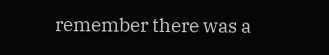remember there was a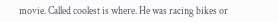movie. Called coolest is where. He was racing bikes or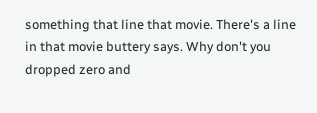something that line that movie. There's a line in that movie buttery says. Why don't you dropped zero and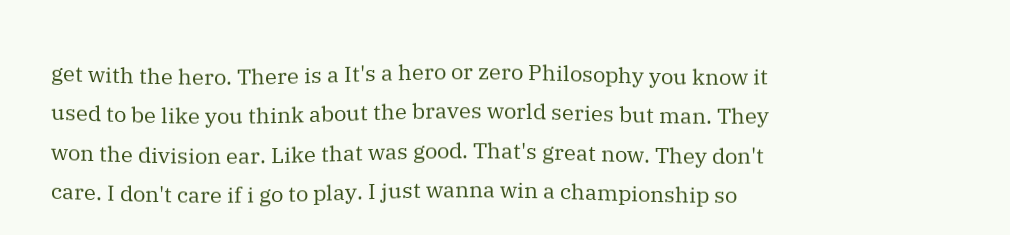get with the hero. There is a It's a hero or zero Philosophy you know it used to be like you think about the braves world series but man. They won the division ear. Like that was good. That's great now. They don't care. I don't care if i go to play. I just wanna win a championship so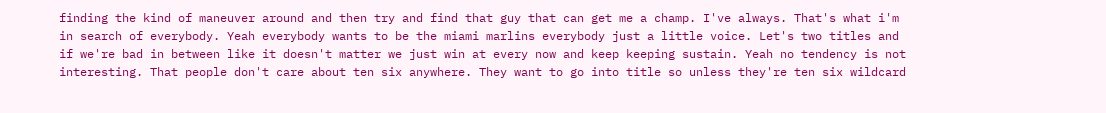finding the kind of maneuver around and then try and find that guy that can get me a champ. I've always. That's what i'm in search of everybody. Yeah everybody wants to be the miami marlins everybody just a little voice. Let's two titles and if we're bad in between like it doesn't matter we just win at every now and keep keeping sustain. Yeah no tendency is not interesting. That people don't care about ten six anywhere. They want to go into title so unless they're ten six wildcard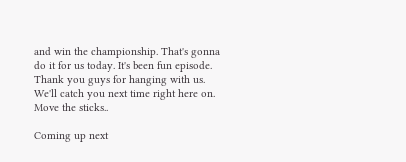and win the championship. That's gonna do it for us today. It's been fun episode. Thank you guys for hanging with us. We'll catch you next time right here on. Move the sticks..

Coming up next